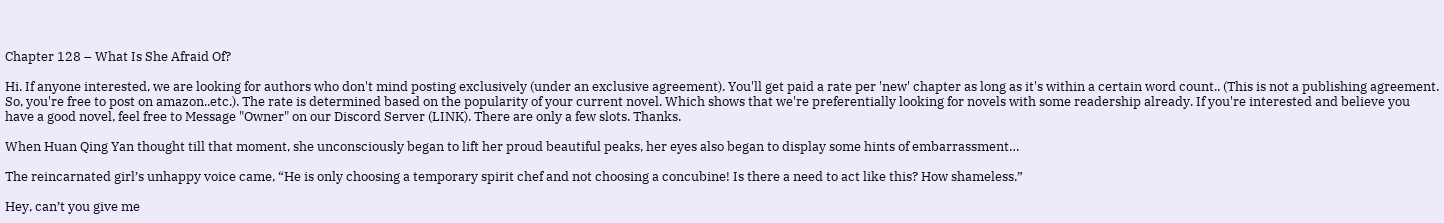Chapter 128 – What Is She Afraid Of?

Hi. If anyone interested, we are looking for authors who don't mind posting exclusively (under an exclusive agreement). You'll get paid a rate per 'new' chapter as long as it's within a certain word count.. (This is not a publishing agreement. So, you're free to post on amazon..etc.). The rate is determined based on the popularity of your current novel. Which shows that we're preferentially looking for novels with some readership already. If you're interested and believe you have a good novel, feel free to Message "Owner" on our Discord Server (LINK). There are only a few slots. Thanks.

When Huan Qing Yan thought till that moment, she unconsciously began to lift her proud beautiful peaks, her eyes also began to display some hints of embarrassment…

The reincarnated girl’s unhappy voice came, “He is only choosing a temporary spirit chef and not choosing a concubine! Is there a need to act like this? How shameless.”

Hey, can’t you give me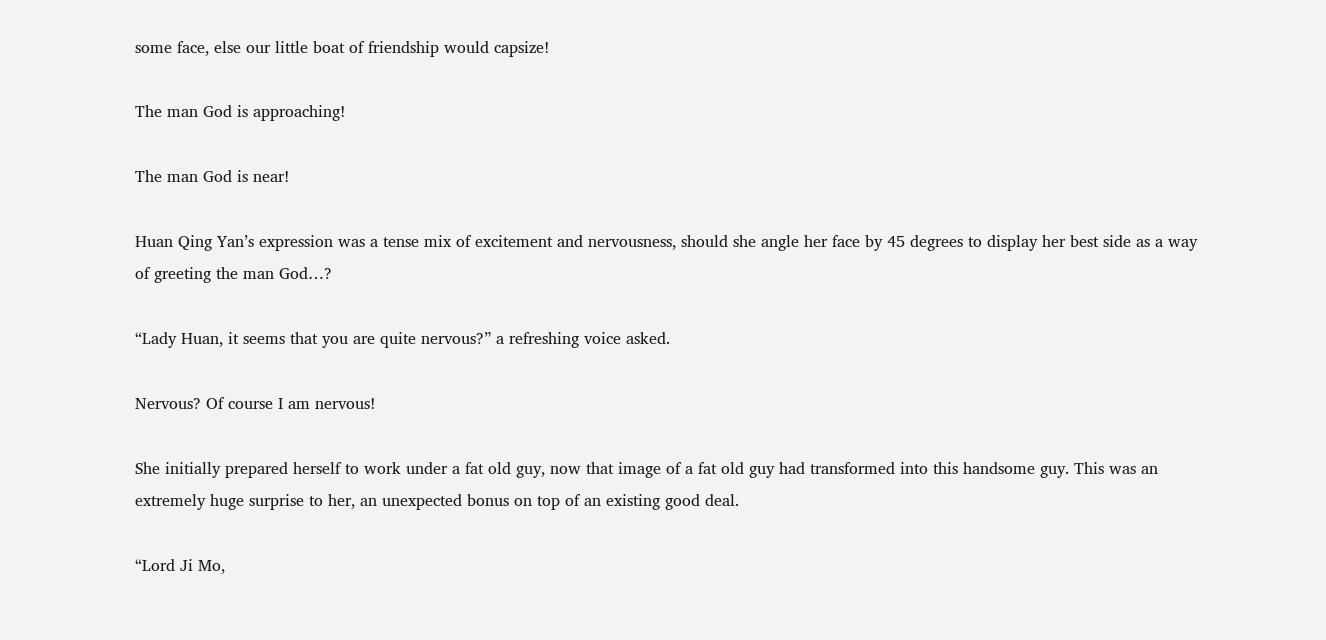some face, else our little boat of friendship would capsize!

The man God is approaching!

The man God is near!

Huan Qing Yan’s expression was a tense mix of excitement and nervousness, should she angle her face by 45 degrees to display her best side as a way of greeting the man God…?

“Lady Huan, it seems that you are quite nervous?” a refreshing voice asked.

Nervous? Of course I am nervous!

She initially prepared herself to work under a fat old guy, now that image of a fat old guy had transformed into this handsome guy. This was an extremely huge surprise to her, an unexpected bonus on top of an existing good deal.

“Lord Ji Mo,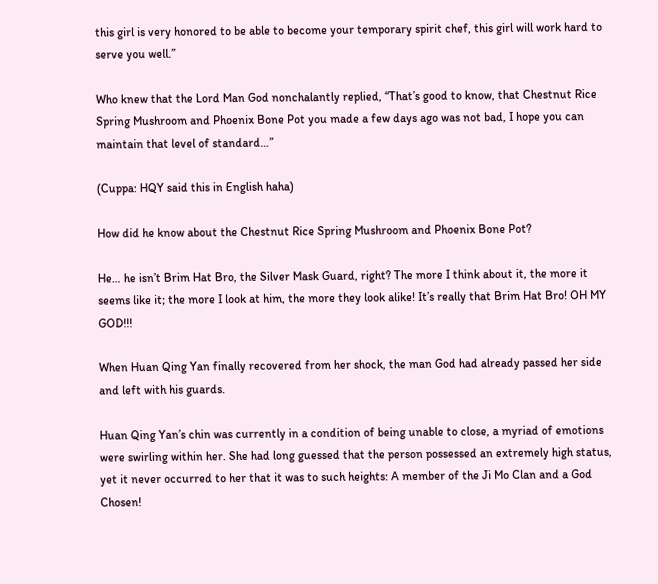this girl is very honored to be able to become your temporary spirit chef, this girl will work hard to serve you well.”

Who knew that the Lord Man God nonchalantly replied, “That’s good to know, that Chestnut Rice Spring Mushroom and Phoenix Bone Pot you made a few days ago was not bad, I hope you can maintain that level of standard…”

(Cuppa: HQY said this in English haha)

How did he know about the Chestnut Rice Spring Mushroom and Phoenix Bone Pot?

He… he isn’t Brim Hat Bro, the Silver Mask Guard, right? The more I think about it, the more it seems like it; the more I look at him, the more they look alike! It’s really that Brim Hat Bro! OH MY GOD!!!

When Huan Qing Yan finally recovered from her shock, the man God had already passed her side and left with his guards.

Huan Qing Yan’s chin was currently in a condition of being unable to close, a myriad of emotions were swirling within her. She had long guessed that the person possessed an extremely high status, yet it never occurred to her that it was to such heights: A member of the Ji Mo Clan and a God Chosen!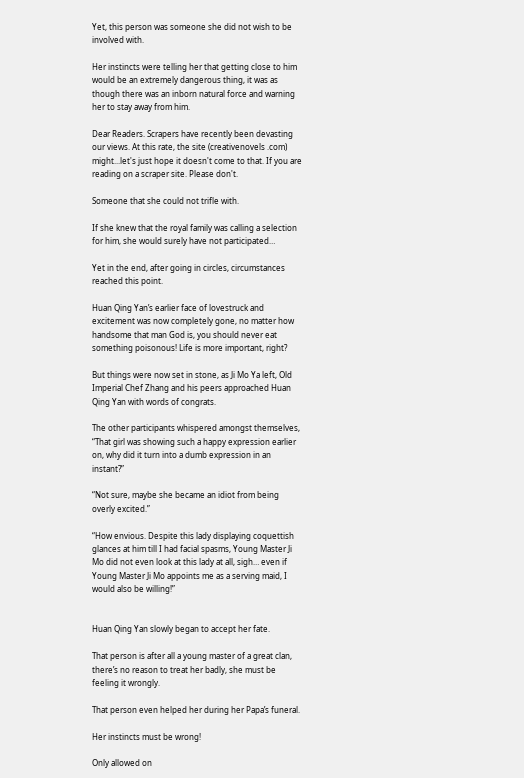Yet, this person was someone she did not wish to be involved with.

Her instincts were telling her that getting close to him would be an extremely dangerous thing, it was as though there was an inborn natural force and warning her to stay away from him.

Dear Readers. Scrapers have recently been devasting our views. At this rate, the site (creativenovels .com) might...let's just hope it doesn't come to that. If you are reading on a scraper site. Please don't.

Someone that she could not trifle with.

If she knew that the royal family was calling a selection for him, she would surely have not participated…

Yet in the end, after going in circles, circumstances reached this point.

Huan Qing Yan’s earlier face of lovestruck and excitement was now completely gone, no matter how handsome that man God is, you should never eat something poisonous! Life is more important, right?

But things were now set in stone, as Ji Mo Ya left, Old Imperial Chef Zhang and his peers approached Huan Qing Yan with words of congrats.

The other participants whispered amongst themselves, “That girl was showing such a happy expression earlier on, why did it turn into a dumb expression in an instant?”

“Not sure, maybe she became an idiot from being overly excited.”

“How envious. Despite this lady displaying coquettish glances at him till I had facial spasms, Young Master Ji Mo did not even look at this lady at all, sigh… even if Young Master Ji Mo appoints me as a serving maid, I would also be willing!”


Huan Qing Yan slowly began to accept her fate.

That person is after all a young master of a great clan, there’s no reason to treat her badly, she must be feeling it wrongly.

That person even helped her during her Papa’s funeral.

Her instincts must be wrong!

Only allowed on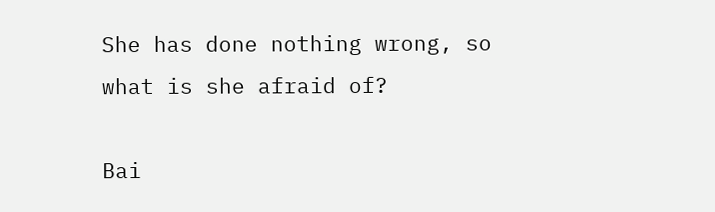She has done nothing wrong, so what is she afraid of?

Bai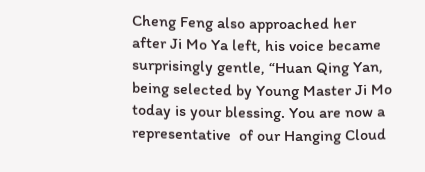Cheng Feng also approached her after Ji Mo Ya left, his voice became surprisingly gentle, “Huan Qing Yan, being selected by Young Master Ji Mo today is your blessing. You are now a representative  of our Hanging Cloud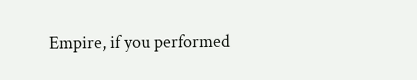Empire, if you performed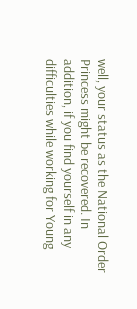well, your status as the National Order Princess might be recovered. In addition, if you find yourself in any difficulties while working for Young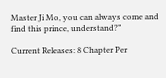Master Ji Mo, you can always come and find this prince, understand?”

Current Releases: 8 Chapter Per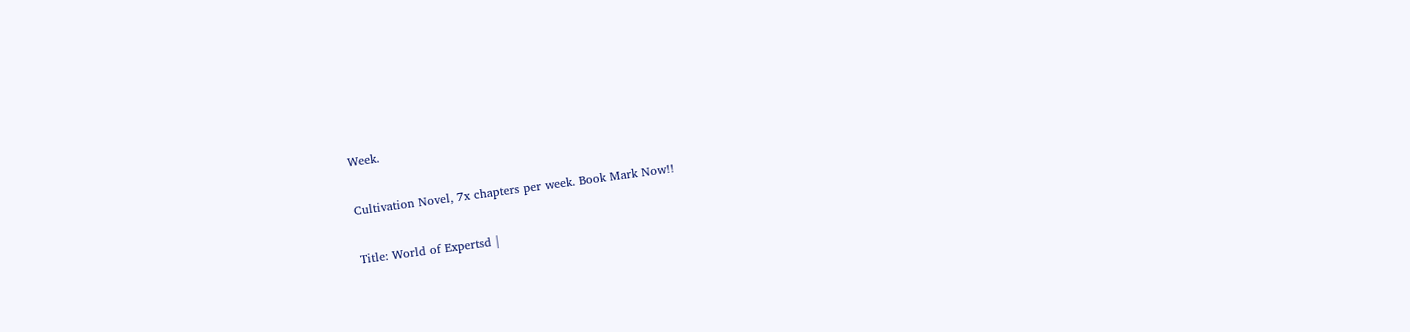Week.

Cultivation Novel, 7x chapters per week. Book Mark Now!!

Title: World of Expertsd |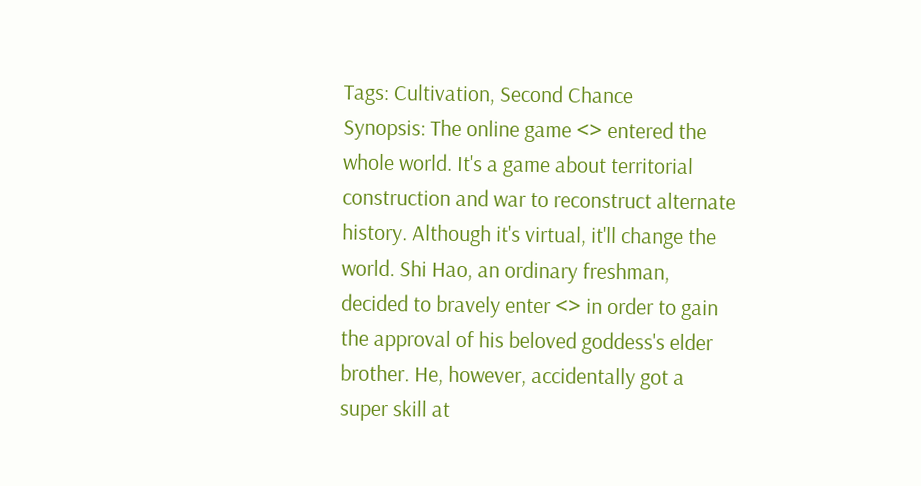Tags: Cultivation, Second Chance
Synopsis: The online game <> entered the whole world. It's a game about territorial construction and war to reconstruct alternate history. Although it's virtual, it'll change the world. Shi Hao, an ordinary freshman, decided to bravely enter <> in order to gain the approval of his beloved goddess's elder brother. He, however, accidentally got a super skill at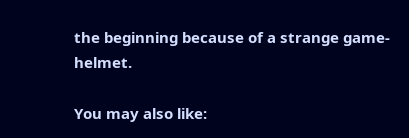the beginning because of a strange game-helmet.

You may also like: